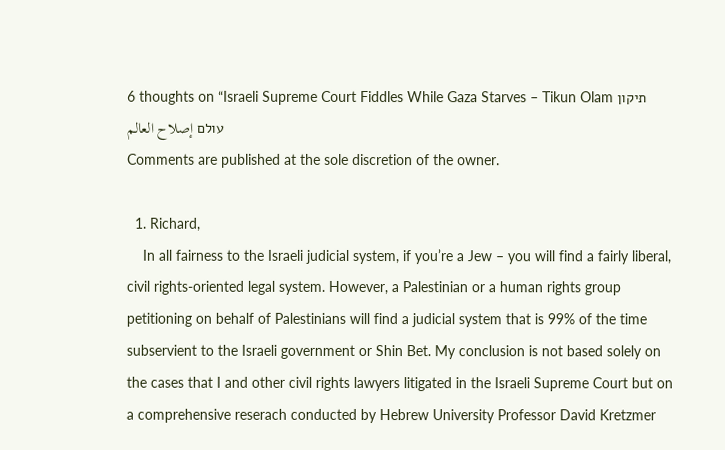6 thoughts on “Israeli Supreme Court Fiddles While Gaza Starves – Tikun Olam תיקון עולם إصلاح العالم
Comments are published at the sole discretion of the owner.

  1. Richard,
    In all fairness to the Israeli judicial system, if you’re a Jew – you will find a fairly liberal, civil rights-oriented legal system. However, a Palestinian or a human rights group petitioning on behalf of Palestinians will find a judicial system that is 99% of the time subservient to the Israeli government or Shin Bet. My conclusion is not based solely on the cases that I and other civil rights lawyers litigated in the Israeli Supreme Court but on a comprehensive reserach conducted by Hebrew University Professor David Kretzmer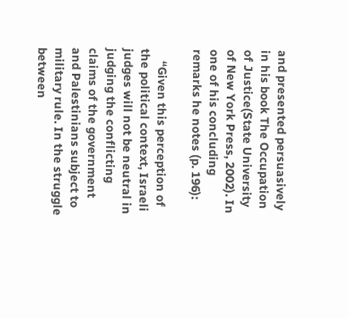and presented persuasively in his book The Occupation of Justice(State University of New York Press, 2002). In one of his concluding remarks he notes (p. 196):

    “Given this perception of the political context, Israeli judges will not be neutral in judging the conflicting claims of the government and Palestinians subject to military rule. In the struggle between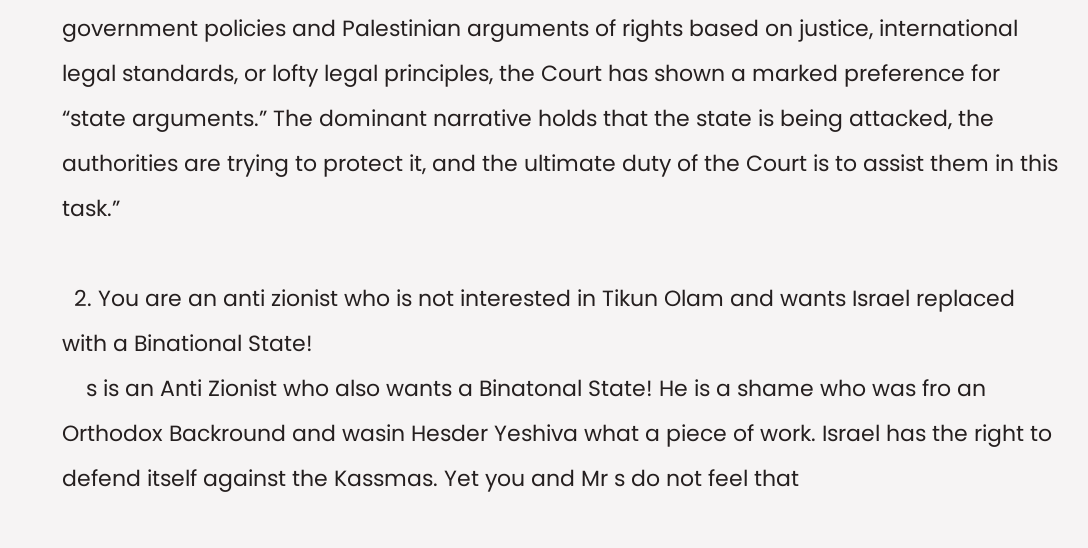government policies and Palestinian arguments of rights based on justice, international legal standards, or lofty legal principles, the Court has shown a marked preference for “state arguments.” The dominant narrative holds that the state is being attacked, the authorities are trying to protect it, and the ultimate duty of the Court is to assist them in this task.”

  2. You are an anti zionist who is not interested in Tikun Olam and wants Israel replaced with a Binational State!
    s is an Anti Zionist who also wants a Binatonal State! He is a shame who was fro an Orthodox Backround and wasin Hesder Yeshiva what a piece of work. Israel has the right to defend itself against the Kassmas. Yet you and Mr s do not feel that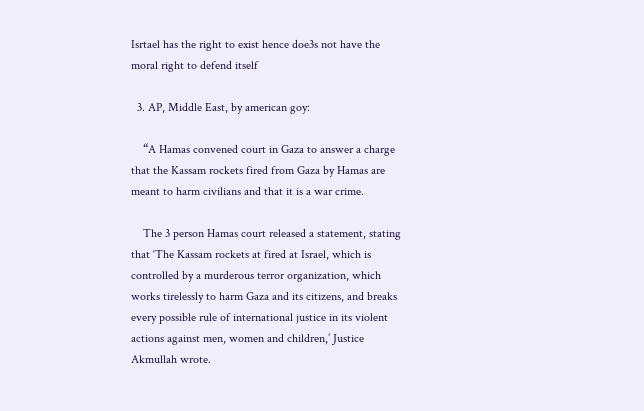Isrtael has the right to exist hence doe3s not have the moral right to defend itself

  3. AP, Middle East, by american goy:

    “A Hamas convened court in Gaza to answer a charge that the Kassam rockets fired from Gaza by Hamas are meant to harm civilians and that it is a war crime.

    The 3 person Hamas court released a statement, stating that ‘The Kassam rockets at fired at Israel, which is controlled by a murderous terror organization, which works tirelessly to harm Gaza and its citizens, and breaks every possible rule of international justice in its violent actions against men, women and children,’ Justice Akmullah wrote.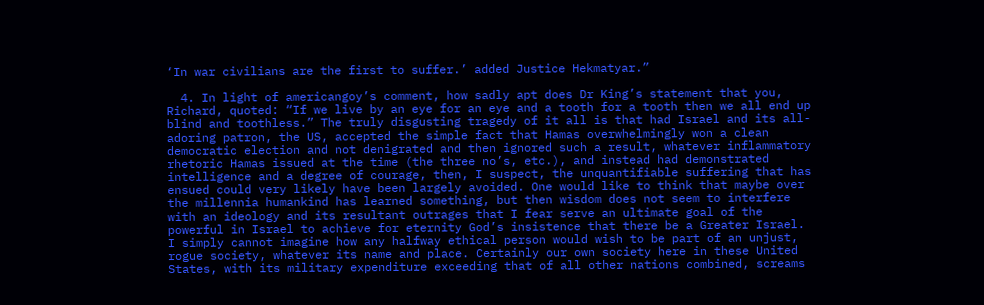‘In war civilians are the first to suffer.’ added Justice Hekmatyar.”

  4. In light of americangoy’s comment, how sadly apt does Dr King’s statement that you, Richard, quoted: “If we live by an eye for an eye and a tooth for a tooth then we all end up blind and toothless.” The truly disgusting tragedy of it all is that had Israel and its all-adoring patron, the US, accepted the simple fact that Hamas overwhelmingly won a clean democratic election and not denigrated and then ignored such a result, whatever inflammatory rhetoric Hamas issued at the time (the three no’s, etc.), and instead had demonstrated intelligence and a degree of courage, then, I suspect, the unquantifiable suffering that has ensued could very likely have been largely avoided. One would like to think that maybe over the millennia humankind has learned something, but then wisdom does not seem to interfere with an ideology and its resultant outrages that I fear serve an ultimate goal of the powerful in Israel to achieve for eternity God’s insistence that there be a Greater Israel. I simply cannot imagine how any halfway ethical person would wish to be part of an unjust, rogue society, whatever its name and place. Certainly our own society here in these United States, with its military expenditure exceeding that of all other nations combined, screams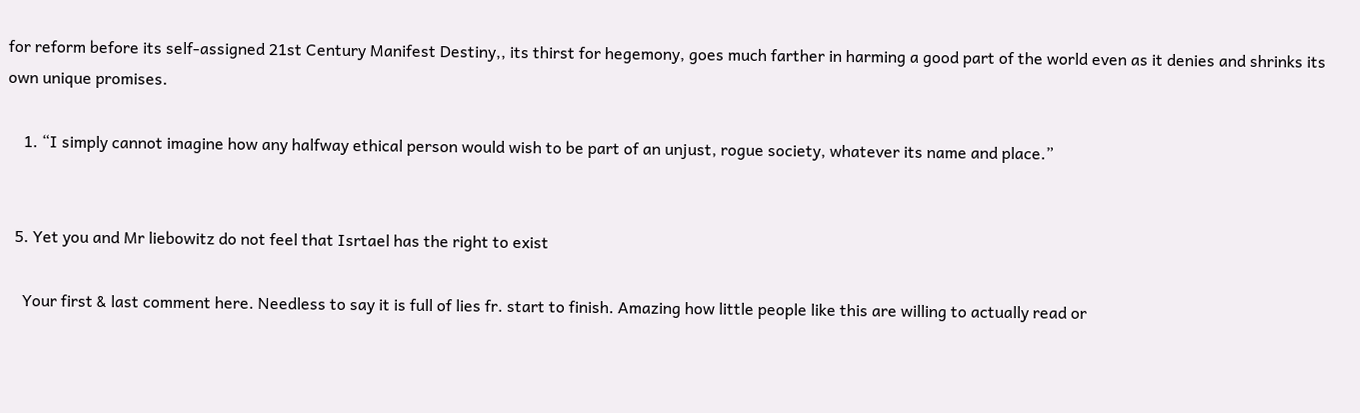for reform before its self-assigned 21st Century Manifest Destiny,, its thirst for hegemony, goes much farther in harming a good part of the world even as it denies and shrinks its own unique promises.

    1. “I simply cannot imagine how any halfway ethical person would wish to be part of an unjust, rogue society, whatever its name and place.”


  5. Yet you and Mr liebowitz do not feel that Isrtael has the right to exist

    Your first & last comment here. Needless to say it is full of lies fr. start to finish. Amazing how little people like this are willing to actually read or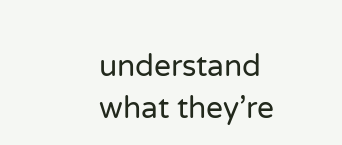understand what they’re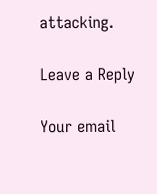attacking.

Leave a Reply

Your email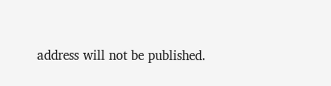address will not be published.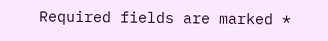Required fields are marked *